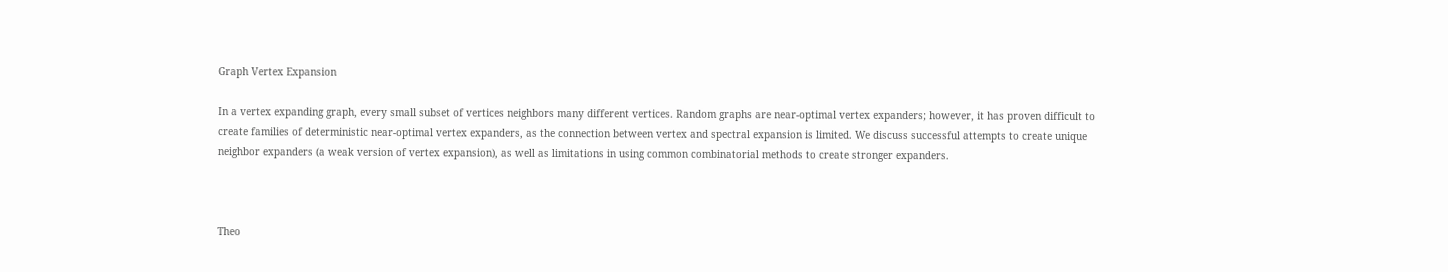Graph Vertex Expansion

In a vertex expanding graph, every small subset of vertices neighbors many different vertices. Random graphs are near-optimal vertex expanders; however, it has proven difficult to create families of deterministic near-optimal vertex expanders, as the connection between vertex and spectral expansion is limited. We discuss successful attempts to create unique neighbor expanders (a weak version of vertex expansion), as well as limitations in using common combinatorial methods to create stronger expanders.



Theo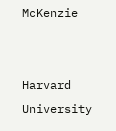McKenzie


Harvard University